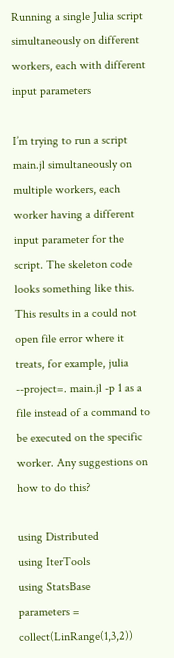Running a single Julia script simultaneously on different workers, each with different input parameters

I’m trying to run a script main.jl simultaneously on multiple workers, each worker having a different input parameter for the script. The skeleton code looks something like this. This results in a could not open file error where it treats, for example, julia --project=. main.jl -p 1 as a file instead of a command to be executed on the specific worker. Any suggestions on how to do this?

using Distributed
using IterTools
using StatsBase
parameters = collect(LinRange(1,3,2))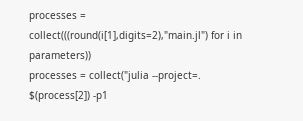processes = collect(((round(i[1],digits=2),"main.jl") for i in parameters))
processes = collect("julia --project=. $(process[2]) -p1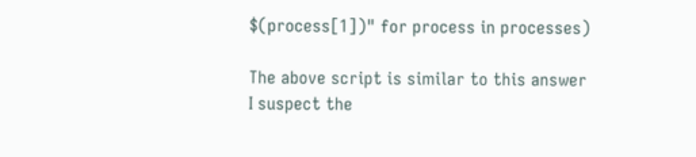$(process[1])" for process in processes)

The above script is similar to this answer
I suspect the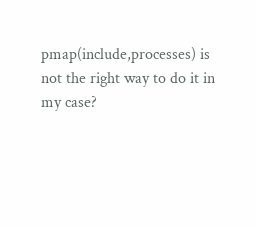pmap(include,processes) is not the right way to do it in my case?